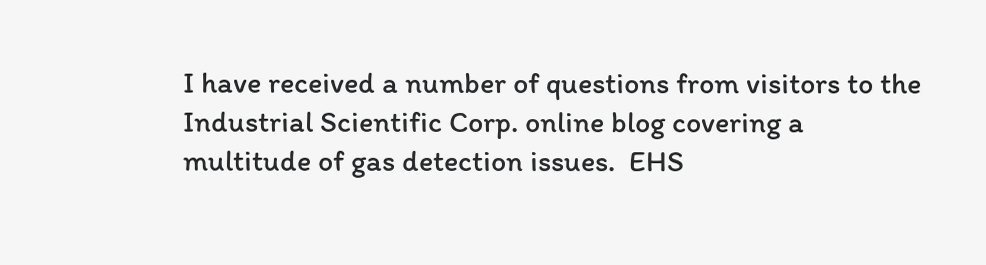I have received a number of questions from visitors to the Industrial Scientific Corp. online blog covering a multitude of gas detection issues.  EHS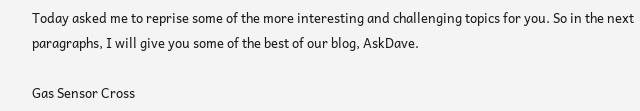Today asked me to reprise some of the more interesting and challenging topics for you. So in the next paragraphs, I will give you some of the best of our blog, AskDave.

Gas Sensor Cross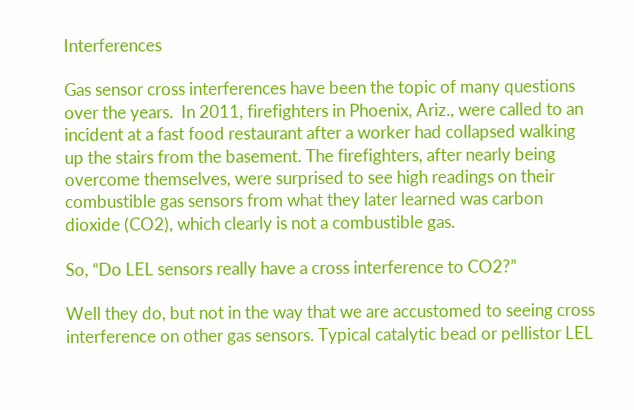Interferences

Gas sensor cross interferences have been the topic of many questions over the years.  In 2011, firefighters in Phoenix, Ariz., were called to an incident at a fast food restaurant after a worker had collapsed walking up the stairs from the basement. The firefighters, after nearly being overcome themselves, were surprised to see high readings on their combustible gas sensors from what they later learned was carbon dioxide (CO2), which clearly is not a combustible gas.

So, “Do LEL sensors really have a cross interference to CO2?”

Well they do, but not in the way that we are accustomed to seeing cross interference on other gas sensors. Typical catalytic bead or pellistor LEL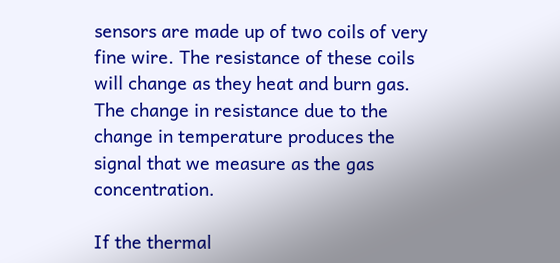sensors are made up of two coils of very fine wire. The resistance of these coils will change as they heat and burn gas. The change in resistance due to the change in temperature produces the signal that we measure as the gas concentration.

If the thermal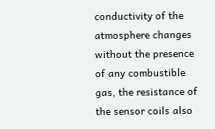conductivity of the atmosphere changes without the presence of any combustible gas, the resistance of the sensor coils also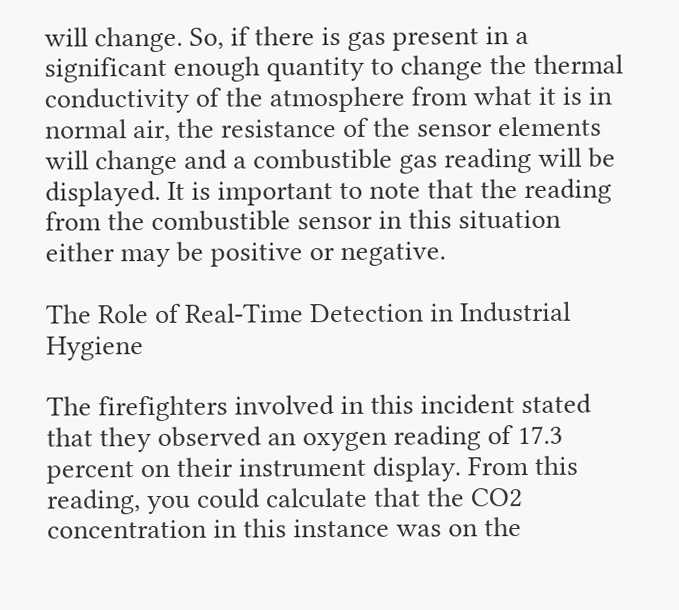will change. So, if there is gas present in a significant enough quantity to change the thermal conductivity of the atmosphere from what it is in normal air, the resistance of the sensor elements will change and a combustible gas reading will be displayed. It is important to note that the reading from the combustible sensor in this situation either may be positive or negative.

The Role of Real-Time Detection in Industrial Hygiene

The firefighters involved in this incident stated that they observed an oxygen reading of 17.3 percent on their instrument display. From this reading, you could calculate that the CO2 concentration in this instance was on the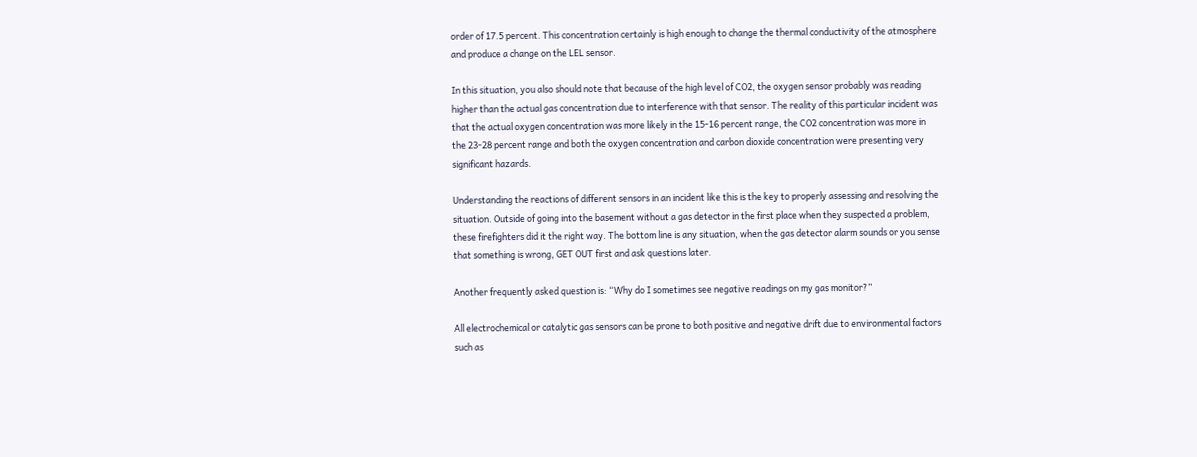order of 17.5 percent. This concentration certainly is high enough to change the thermal conductivity of the atmosphere and produce a change on the LEL sensor.

In this situation, you also should note that because of the high level of CO2, the oxygen sensor probably was reading higher than the actual gas concentration due to interference with that sensor. The reality of this particular incident was that the actual oxygen concentration was more likely in the 15-16 percent range, the CO2 concentration was more in the 23-28 percent range and both the oxygen concentration and carbon dioxide concentration were presenting very significant hazards.

Understanding the reactions of different sensors in an incident like this is the key to properly assessing and resolving the situation. Outside of going into the basement without a gas detector in the first place when they suspected a problem, these firefighters did it the right way. The bottom line is any situation, when the gas detector alarm sounds or you sense that something is wrong, GET OUT first and ask questions later.

Another frequently asked question is: “Why do I sometimes see negative readings on my gas monitor?”

All electrochemical or catalytic gas sensors can be prone to both positive and negative drift due to environmental factors such as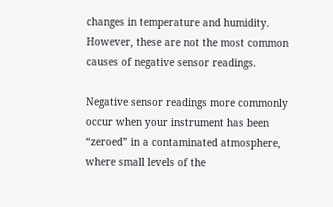changes in temperature and humidity. However, these are not the most common causes of negative sensor readings.

Negative sensor readings more commonly occur when your instrument has been “zeroed” in a contaminated atmosphere, where small levels of the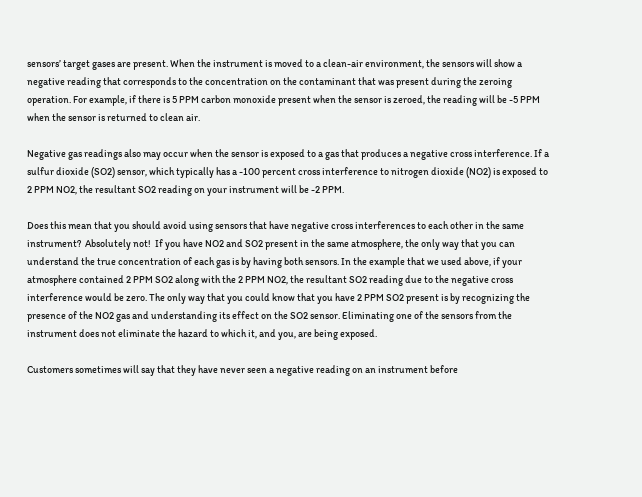sensors’ target gases are present. When the instrument is moved to a clean-air environment, the sensors will show a negative reading that corresponds to the concentration on the contaminant that was present during the zeroing operation. For example, if there is 5 PPM carbon monoxide present when the sensor is zeroed, the reading will be -5 PPM when the sensor is returned to clean air.

Negative gas readings also may occur when the sensor is exposed to a gas that produces a negative cross interference. If a sulfur dioxide (SO2) sensor, which typically has a -100 percent cross interference to nitrogen dioxide (NO2) is exposed to 2 PPM NO2, the resultant SO2 reading on your instrument will be -2 PPM.

Does this mean that you should avoid using sensors that have negative cross interferences to each other in the same instrument?  Absolutely not!  If you have NO2 and SO2 present in the same atmosphere, the only way that you can understand the true concentration of each gas is by having both sensors. In the example that we used above, if your atmosphere contained 2 PPM SO2 along with the 2 PPM NO2, the resultant SO2 reading due to the negative cross interference would be zero. The only way that you could know that you have 2 PPM SO2 present is by recognizing the presence of the NO2 gas and understanding its effect on the SO2 sensor. Eliminating one of the sensors from the instrument does not eliminate the hazard to which it, and you, are being exposed.

Customers sometimes will say that they have never seen a negative reading on an instrument before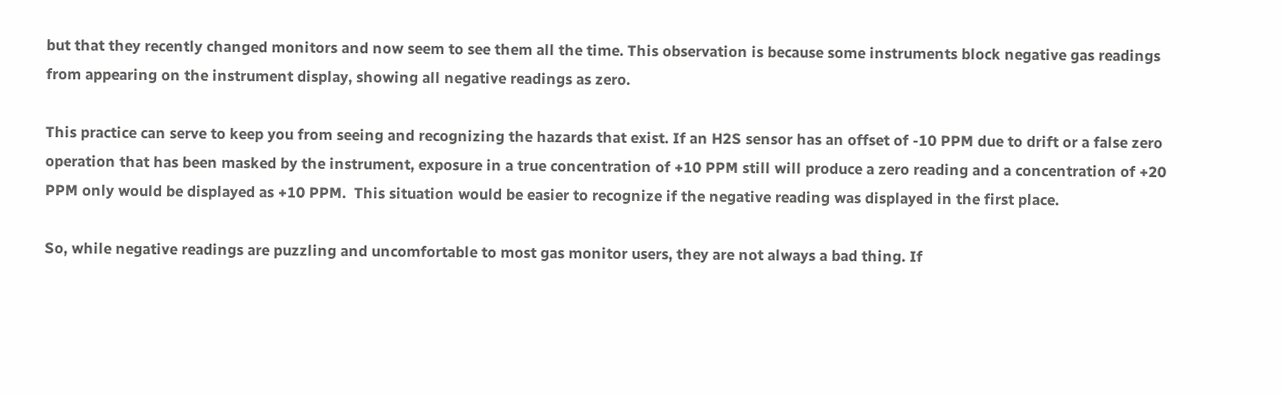but that they recently changed monitors and now seem to see them all the time. This observation is because some instruments block negative gas readings from appearing on the instrument display, showing all negative readings as zero.

This practice can serve to keep you from seeing and recognizing the hazards that exist. If an H2S sensor has an offset of -10 PPM due to drift or a false zero operation that has been masked by the instrument, exposure in a true concentration of +10 PPM still will produce a zero reading and a concentration of +20 PPM only would be displayed as +10 PPM.  This situation would be easier to recognize if the negative reading was displayed in the first place.

So, while negative readings are puzzling and uncomfortable to most gas monitor users, they are not always a bad thing. If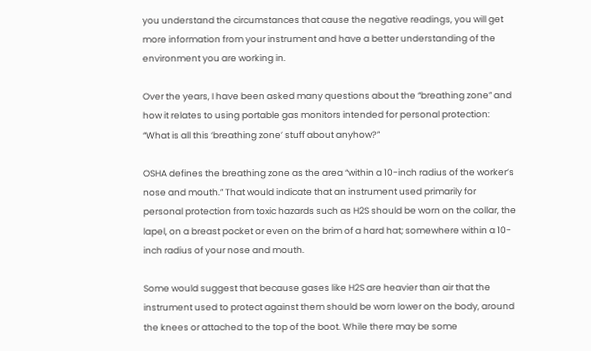you understand the circumstances that cause the negative readings, you will get more information from your instrument and have a better understanding of the environment you are working in.

Over the years, I have been asked many questions about the “breathing zone” and how it relates to using portable gas monitors intended for personal protection: “What is all this ‘breathing zone’ stuff about anyhow?”

OSHA defines the breathing zone as the area “within a 10-inch radius of the worker’s nose and mouth.” That would indicate that an instrument used primarily for personal protection from toxic hazards such as H2S should be worn on the collar, the lapel, on a breast pocket or even on the brim of a hard hat; somewhere within a 10-inch radius of your nose and mouth.

Some would suggest that because gases like H2S are heavier than air that the instrument used to protect against them should be worn lower on the body, around the knees or attached to the top of the boot. While there may be some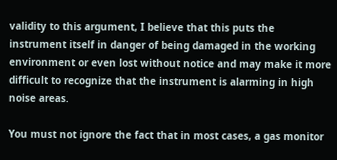validity to this argument, I believe that this puts the instrument itself in danger of being damaged in the working environment or even lost without notice and may make it more difficult to recognize that the instrument is alarming in high noise areas.

You must not ignore the fact that in most cases, a gas monitor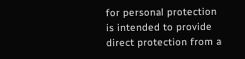for personal protection is intended to provide direct protection from a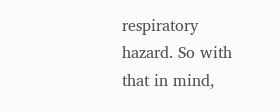respiratory hazard. So with that in mind,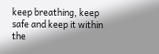keep breathing, keep safe and keep it within the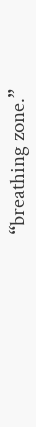“breathing zone.”